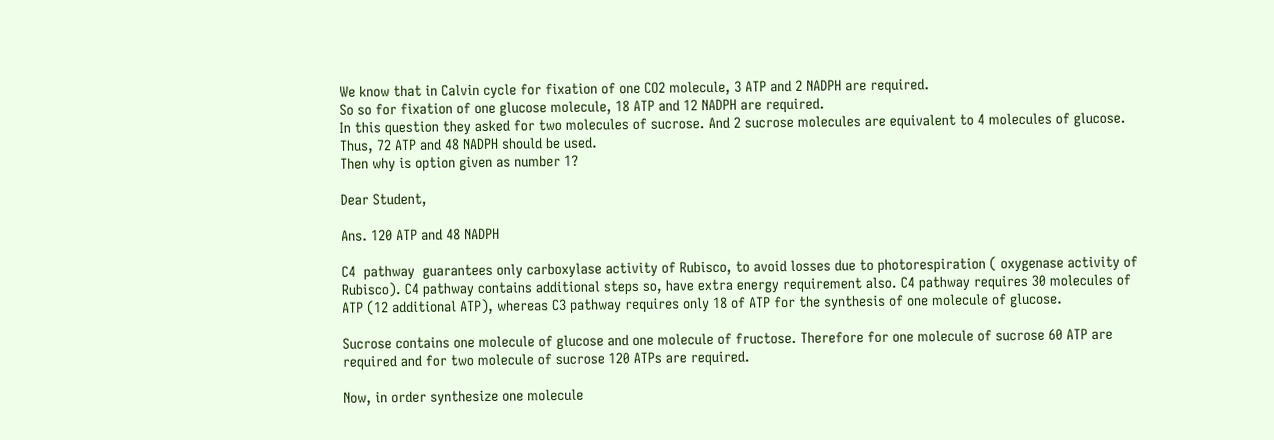We know that in Calvin cycle for fixation of one CO2 molecule, 3 ATP and 2 NADPH are required.
So so for fixation of one glucose molecule, 18 ATP and 12 NADPH are required.
In this question they asked for two molecules of sucrose. And 2 sucrose molecules are equivalent to 4 molecules of glucose.
Thus, 72 ATP and 48 NADPH should be used.
Then why is option given as number 1?

Dear Student,

Ans. 120 ATP and 48 NADPH

C4  pathway  guarantees only carboxylase activity of Rubisco, to avoid losses due to photorespiration ( oxygenase activity of Rubisco). C4 pathway contains additional steps so, have extra energy requirement also. C4 pathway requires 30 molecules of ATP (12 additional ATP), whereas C3 pathway requires only 18 of ATP for the synthesis of one molecule of glucose.

Sucrose contains one molecule of glucose and one molecule of fructose. Therefore for one molecule of sucrose 60 ATP are required and for two molecule of sucrose 120 ATPs are required.

Now, in order synthesize one molecule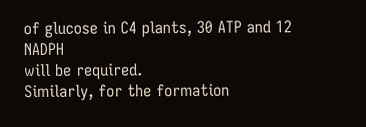of glucose in C4 plants, 30 ATP and 12 NADPH
will be required.
Similarly, for the formation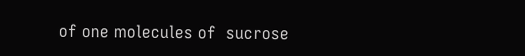of one molecules of  sucrose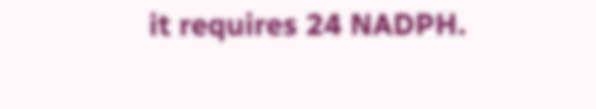it requires 24 NADPH.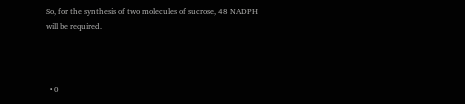So, for the synthesis of two molecules of sucrose, 48 NADPH will be required.



  • 0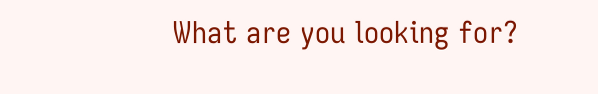What are you looking for?